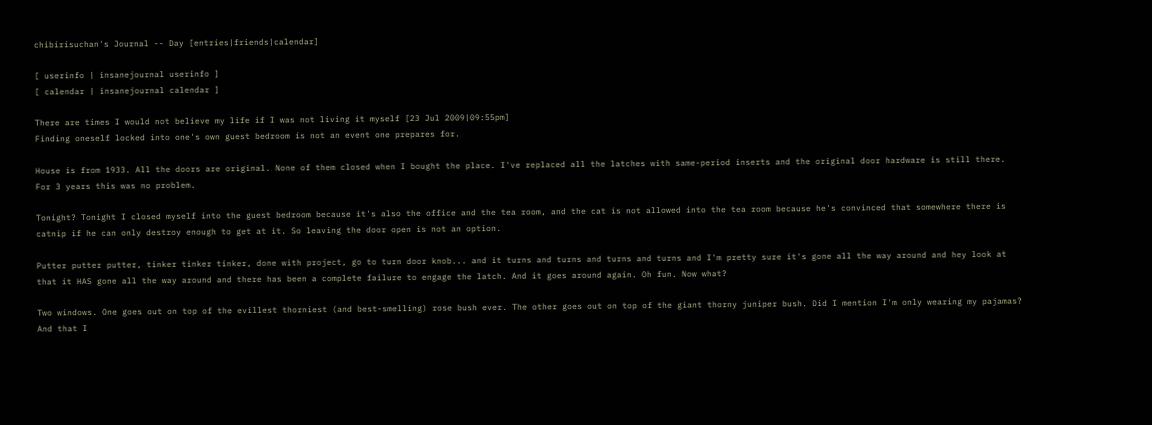chibirisuchan's Journal -- Day [entries|friends|calendar]

[ userinfo | insanejournal userinfo ]
[ calendar | insanejournal calendar ]

There are times I would not believe my life if I was not living it myself [23 Jul 2009|09:55pm]
Finding oneself locked into one's own guest bedroom is not an event one prepares for.

House is from 1933. All the doors are original. None of them closed when I bought the place. I've replaced all the latches with same-period inserts and the original door hardware is still there. For 3 years this was no problem.

Tonight? Tonight I closed myself into the guest bedroom because it's also the office and the tea room, and the cat is not allowed into the tea room because he's convinced that somewhere there is catnip if he can only destroy enough to get at it. So leaving the door open is not an option.

Putter putter putter, tinker tinker tinker, done with project, go to turn door knob... and it turns and turns and turns and turns and I'm pretty sure it's gone all the way around and hey look at that it HAS gone all the way around and there has been a complete failure to engage the latch. And it goes around again. Oh fun. Now what?

Two windows. One goes out on top of the evillest thorniest (and best-smelling) rose bush ever. The other goes out on top of the giant thorny juniper bush. Did I mention I'm only wearing my pajamas? And that I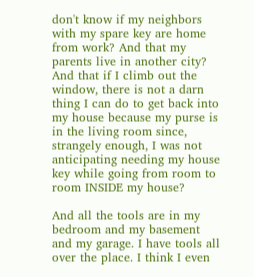don't know if my neighbors with my spare key are home from work? And that my parents live in another city? And that if I climb out the window, there is not a darn thing I can do to get back into my house because my purse is in the living room since, strangely enough, I was not anticipating needing my house key while going from room to room INSIDE my house?

And all the tools are in my bedroom and my basement and my garage. I have tools all over the place. I think I even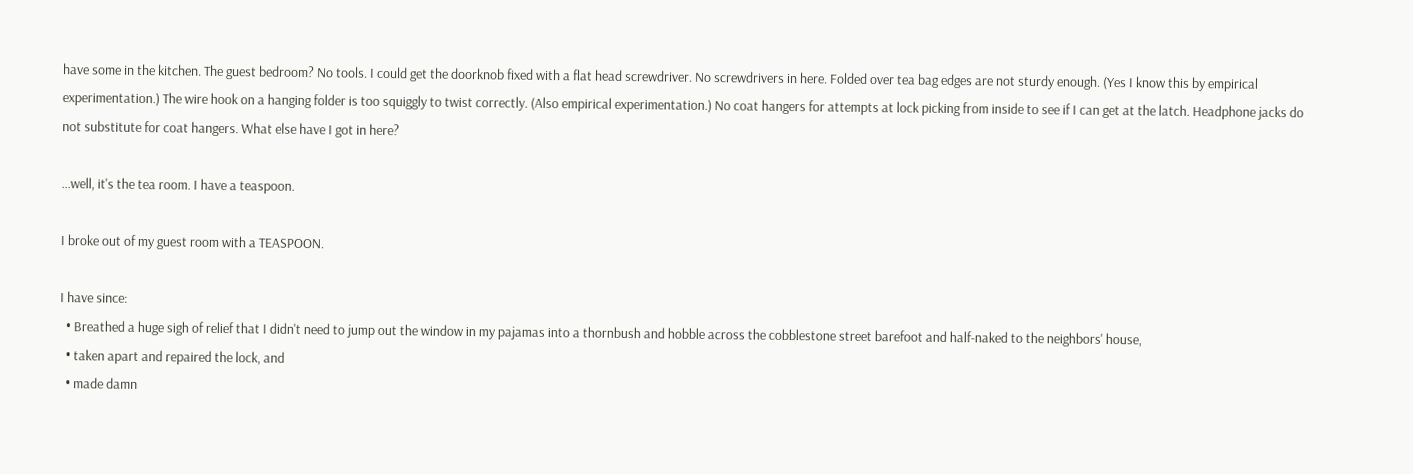have some in the kitchen. The guest bedroom? No tools. I could get the doorknob fixed with a flat head screwdriver. No screwdrivers in here. Folded over tea bag edges are not sturdy enough. (Yes I know this by empirical experimentation.) The wire hook on a hanging folder is too squiggly to twist correctly. (Also empirical experimentation.) No coat hangers for attempts at lock picking from inside to see if I can get at the latch. Headphone jacks do not substitute for coat hangers. What else have I got in here?

...well, it's the tea room. I have a teaspoon.

I broke out of my guest room with a TEASPOON.

I have since:
  • Breathed a huge sigh of relief that I didn't need to jump out the window in my pajamas into a thornbush and hobble across the cobblestone street barefoot and half-naked to the neighbors' house,
  • taken apart and repaired the lock, and
  • made damn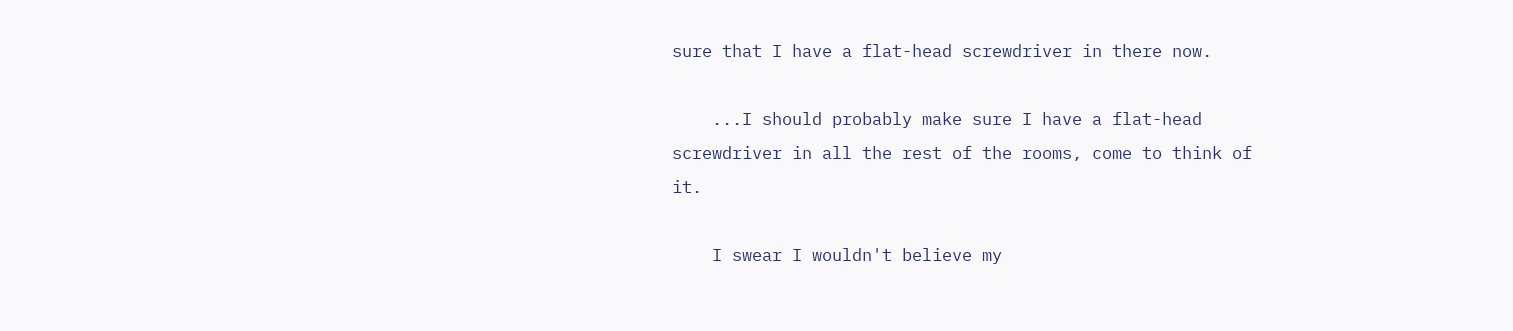sure that I have a flat-head screwdriver in there now.

    ...I should probably make sure I have a flat-head screwdriver in all the rest of the rooms, come to think of it.

    I swear I wouldn't believe my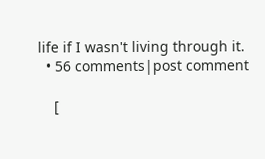life if I wasn't living through it.
  • 56 comments|post comment

    [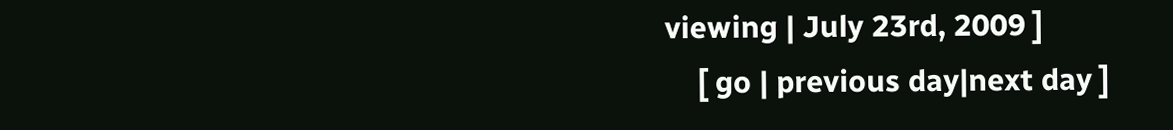viewing | July 23rd, 2009 ]
    [ go | previous day|next day ]